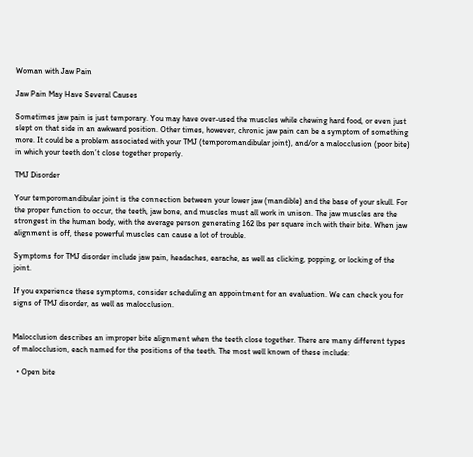Woman with Jaw Pain

Jaw Pain May Have Several Causes

Sometimes jaw pain is just temporary. You may have over-used the muscles while chewing hard food, or even just slept on that side in an awkward position. Other times, however, chronic jaw pain can be a symptom of something more. It could be a problem associated with your TMJ (temporomandibular joint), and/or a malocclusion (poor bite) in which your teeth don’t close together properly.

TMJ Disorder

Your temporomandibular joint is the connection between your lower jaw (mandible) and the base of your skull. For the proper function to occur, the teeth, jaw bone, and muscles must all work in unison. The jaw muscles are the strongest in the human body, with the average person generating 162 lbs per square inch with their bite. When jaw alignment is off, these powerful muscles can cause a lot of trouble.

Symptoms for TMJ disorder include jaw pain, headaches, earache, as well as clicking, popping, or locking of the joint.

If you experience these symptoms, consider scheduling an appointment for an evaluation. We can check you for signs of TMJ disorder, as well as malocclusion.


Malocclusion describes an improper bite alignment when the teeth close together. There are many different types of malocclusion, each named for the positions of the teeth. The most well known of these include:

  • Open bite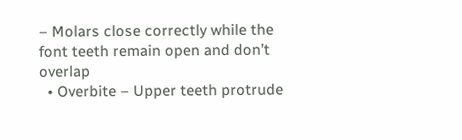– Molars close correctly while the font teeth remain open and don’t overlap
  • Overbite – Upper teeth protrude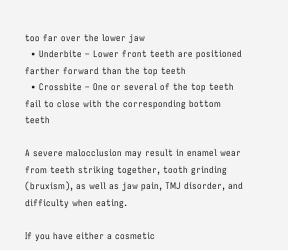too far over the lower jaw
  • Underbite – Lower front teeth are positioned farther forward than the top teeth
  • Crossbite – One or several of the top teeth fail to close with the corresponding bottom teeth

A severe malocclusion may result in enamel wear from teeth striking together, tooth grinding (bruxism), as well as jaw pain, TMJ disorder, and difficulty when eating.

If you have either a cosmetic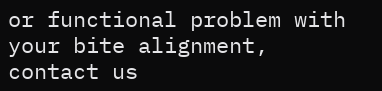or functional problem with your bite alignment, contact us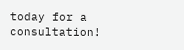today for a consultation!